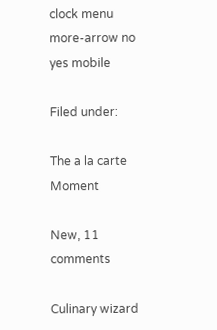clock menu more-arrow no yes mobile

Filed under:

The a la carte Moment

New, 11 comments

Culinary wizard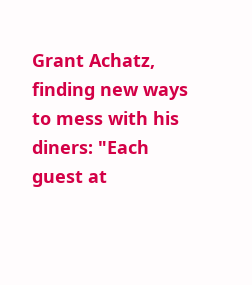Grant Achatz, finding new ways to mess with his diners: "Each guest at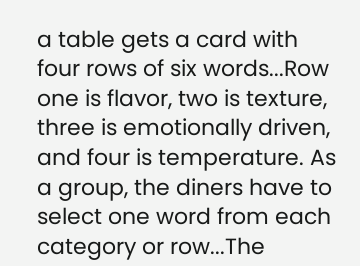a table gets a card with four rows of six words...Row one is flavor, two is texture, three is emotionally driven, and four is temperature. As a group, the diners have to select one word from each category or row...The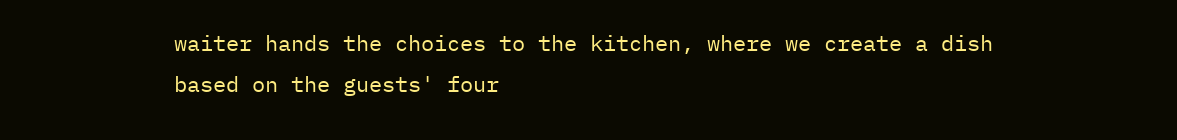waiter hands the choices to the kitchen, where we create a dish based on the guests' four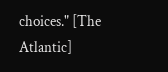choices." [The Atlantic]